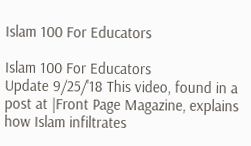Islam 100 For Educators

Islam 100 For Educators
Update 9/25/'18 This video, found in a post at |Front Page Magazine, explains how Islam infiltrates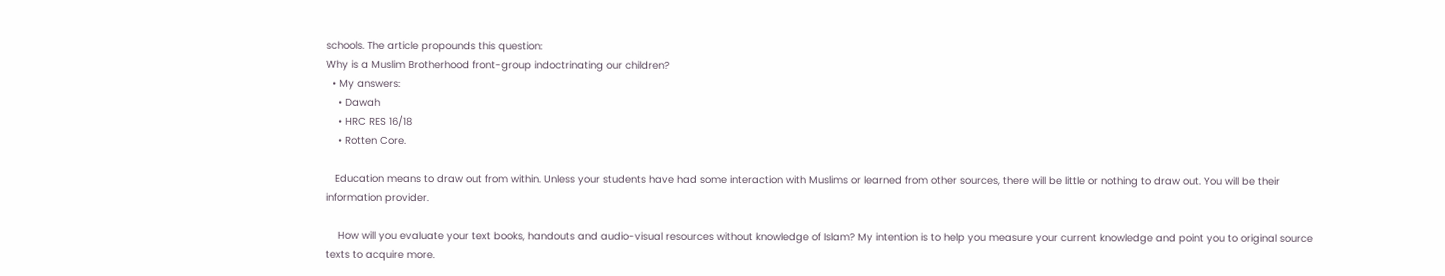schools. The article propounds this question:
Why is a Muslim Brotherhood front-group indoctrinating our children?
  • My answers:
    • Dawah
    • HRC RES 16/18
    • Rotten Core.

   Education means to draw out from within. Unless your students have had some interaction with Muslims or learned from other sources, there will be little or nothing to draw out. You will be their information provider.

    How will you evaluate your text books, handouts and audio-visual resources without knowledge of Islam? My intention is to help you measure your current knowledge and point you to original source texts to acquire more.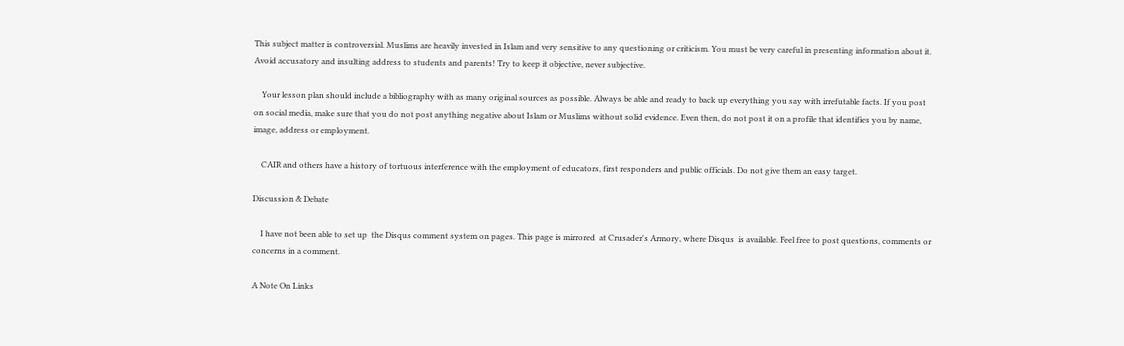This subject matter is controversial. Muslims are heavily invested in Islam and very sensitive to any questioning or criticism. You must be very careful in presenting information about it. Avoid accusatory and insulting address to students and parents! Try to keep it objective, never subjective.

    Your lesson plan should include a bibliography with as many original sources as possible. Always be able and ready to back up everything you say with irrefutable facts. If you post on social media, make sure that you do not post anything negative about Islam or Muslims without solid evidence. Even then, do not post it on a profile that identifies you by name, image, address or employment.

    CAIR and others have a history of tortuous interference with the employment of educators, first responders and public officials. Do not give them an easy target.

Discussion & Debate

    I have not been able to set up  the Disqus comment system on pages. This page is mirrored  at Crusader's Armory, where Disqus  is available. Feel free to post questions, comments or concerns in a comment.

A Note On Links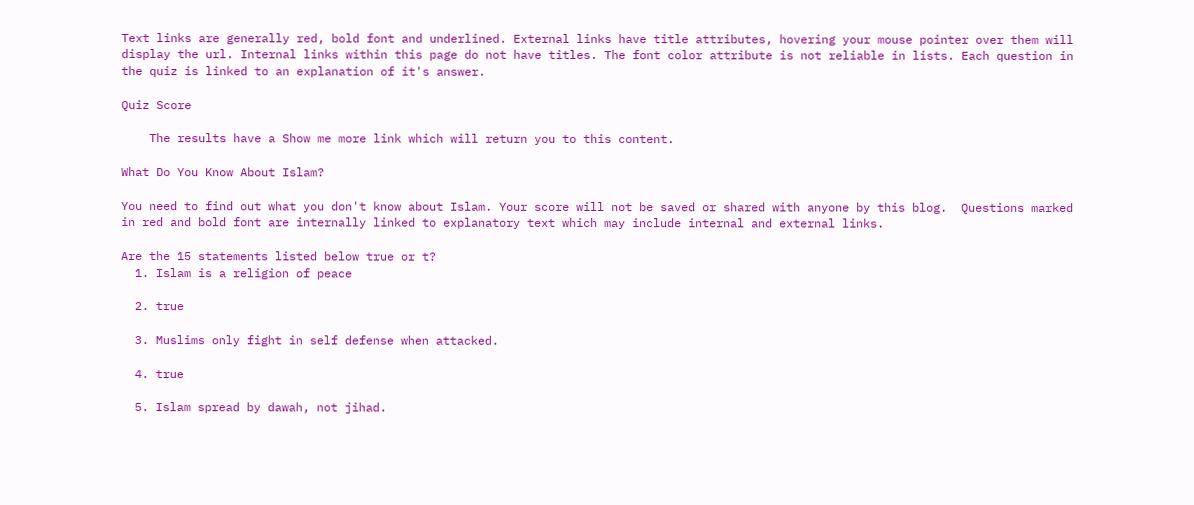Text links are generally red, bold font and underlined. External links have title attributes, hovering your mouse pointer over them will display the url. Internal links within this page do not have titles. The font color attribute is not reliable in lists. Each question in the quiz is linked to an explanation of it's answer.

Quiz Score

    The results have a Show me more link which will return you to this content.

What Do You Know About Islam?

You need to find out what you don't know about Islam. Your score will not be saved or shared with anyone by this blog.  Questions marked in red and bold font are internally linked to explanatory text which may include internal and external links.

Are the 15 statements listed below true or t?
  1. Islam is a religion of peace

  2. true

  3. Muslims only fight in self defense when attacked.

  4. true

  5. Islam spread by dawah, not jihad.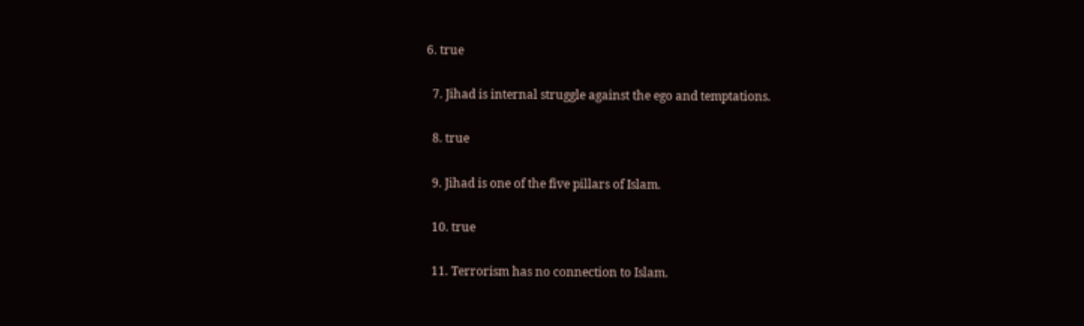6. true

  7. Jihad is internal struggle against the ego and temptations.

  8. true

  9. Jihad is one of the five pillars of Islam.

  10. true

  11. Terrorism has no connection to Islam.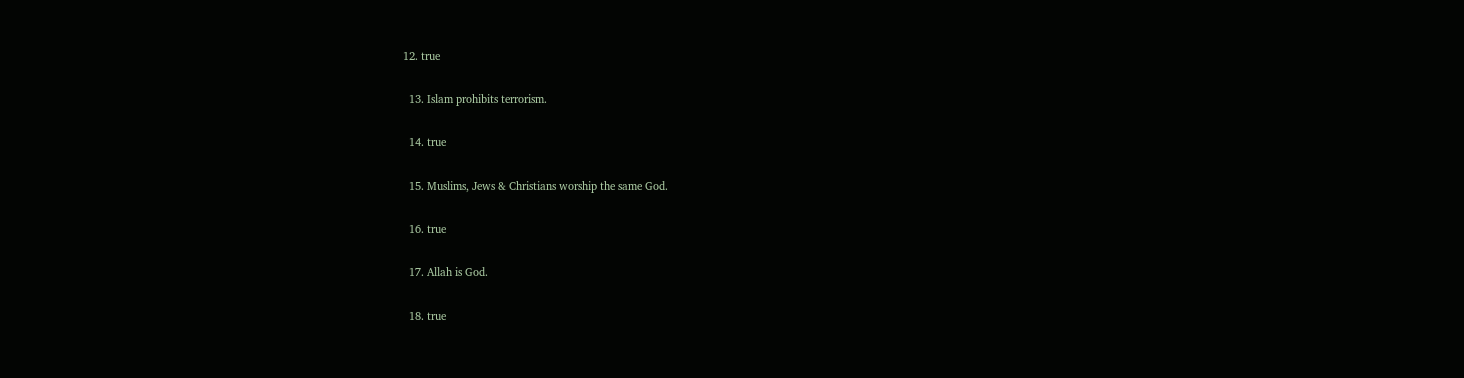12. true

  13. Islam prohibits terrorism.

  14. true

  15. Muslims, Jews & Christians worship the same God.

  16. true

  17. Allah is God.

  18. true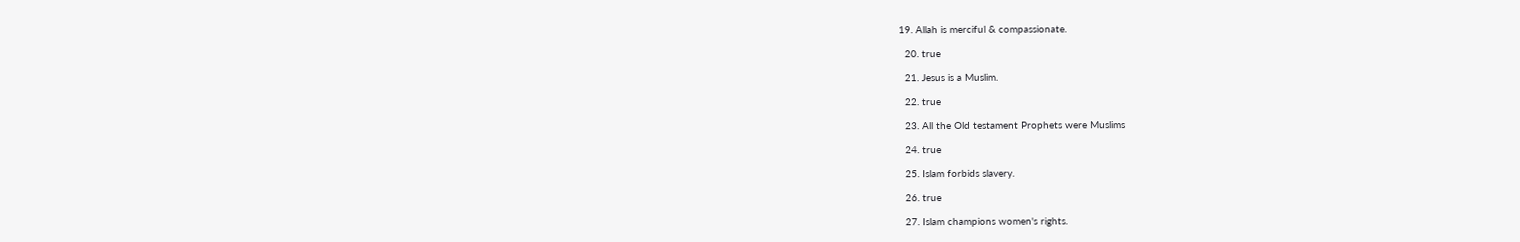19. Allah is merciful & compassionate.

  20. true

  21. Jesus is a Muslim.

  22. true

  23. All the Old testament Prophets were Muslims

  24. true

  25. Islam forbids slavery.

  26. true

  27. Islam champions women's rights.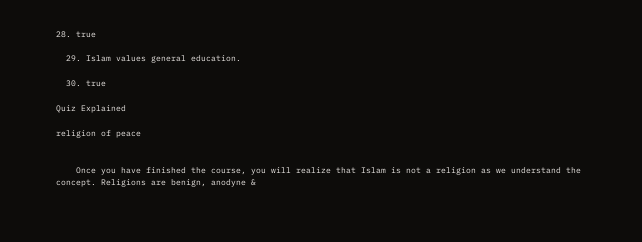28. true

  29. Islam values general education.

  30. true

Quiz Explained

religion of peace


    Once you have finished the course, you will realize that Islam is not a religion as we understand the concept. Religions are benign, anodyne &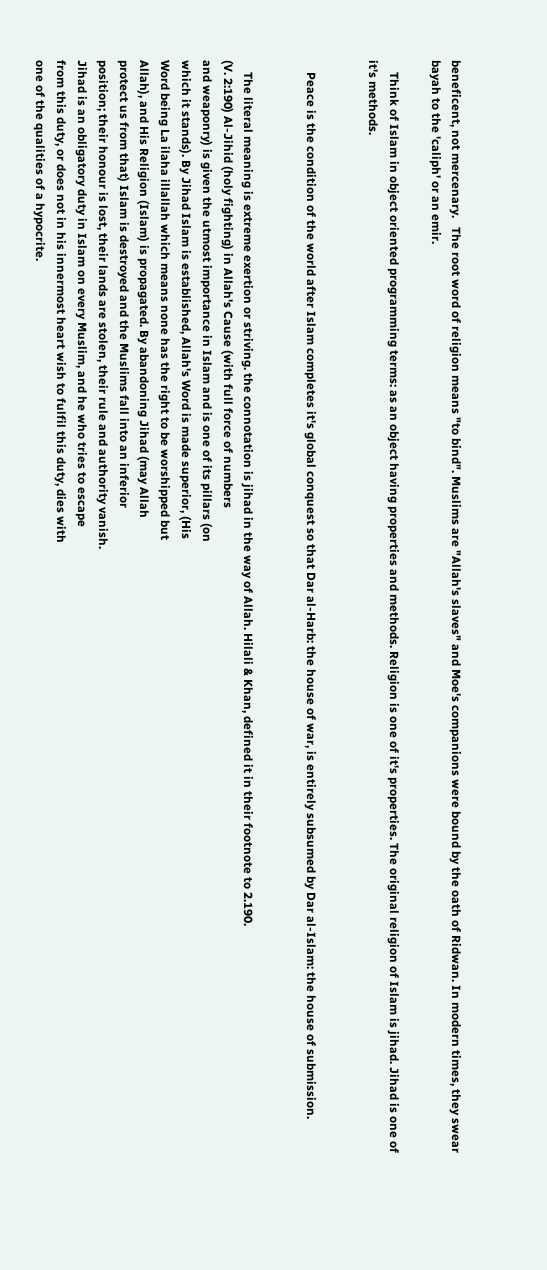beneficent, not mercenary.   The root word of religion means "to bind". Muslims are "Allah's slaves" and Moe's companions were bound by the oath of Ridwan. In modern times, they swear bayah to the 'caliph' or an emir.

    Think of Islam in object oriented programming terms: as an object having properties and methods. Religion is one of it's properties. The original religion of Islam is jihad. Jihad is one of it's methods.


    Peace is the condition of the world after Islam completes it's global conquest so that Dar al-Harb: the house of war, is entirely subsumed by Dar al-Islam: the house of submission.


    The literal meaning is extreme exertion or striving. the connotation is jihad in the way of Allah. Hilali & Khan, defined it in their footnote to 2.190.
(V. 2:190) Al-Jihid (holy fighting) in Allah's Cause (with full force of numbers
and weaponry) is given the utmost importance in Islam and is one of its pillars (on
which it stands). By Jihad Islam is established, Allah's Word is made superior, (His
Word being La ilaha illallah which means none has the right to be worshipped but
Allah), and His Religion (Islam) is propagated. By abandoning Jihad (may Allah
protect us from that) Islam is destroyed and the Muslims fall into an inferior
position; their honour is lost, their lands are stolen, their rule and authority vanish.
Jihad is an obligatory duty in Islam on every Muslim, and he who tries to escape
from this duty, or does not in his innermost heart wish to fulfil this duty, dies with
one of the qualities of a hypocrite.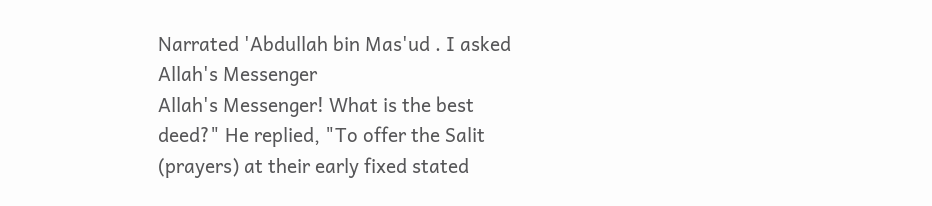Narrated 'Abdullah bin Mas'ud . I asked Allah's Messenger
Allah's Messenger! What is the best deed?" He replied, "To offer the Salit
(prayers) at their early fixed stated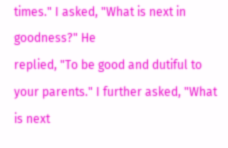times." I asked, "What is next in goodness?" He
replied, "To be good and dutiful to your parents." I further asked, "What is next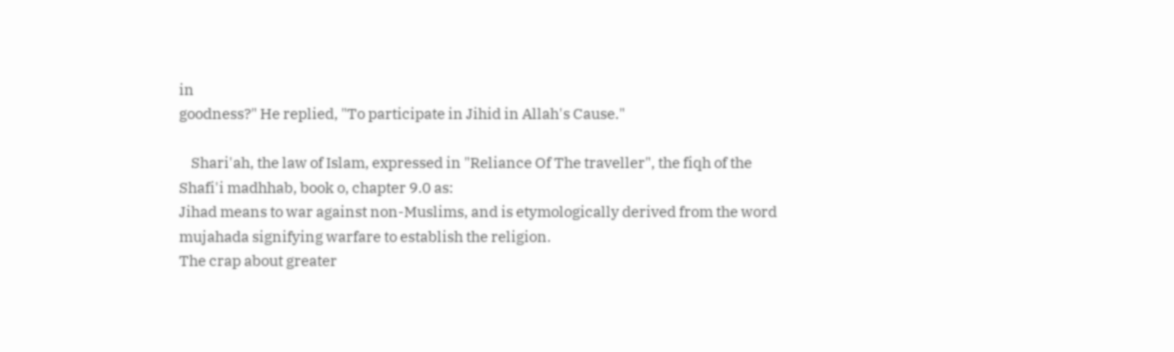in
goodness?" He replied, "To participate in Jihid in Allah's Cause."

    Shari'ah, the law of Islam, expressed in "Reliance Of The traveller", the fiqh of the Shafi'i madhhab, book o, chapter 9.0 as:
Jihad means to war against non-Muslims, and is etymologically derived from the word mujahada signifying warfare to establish the religion.
The crap about greater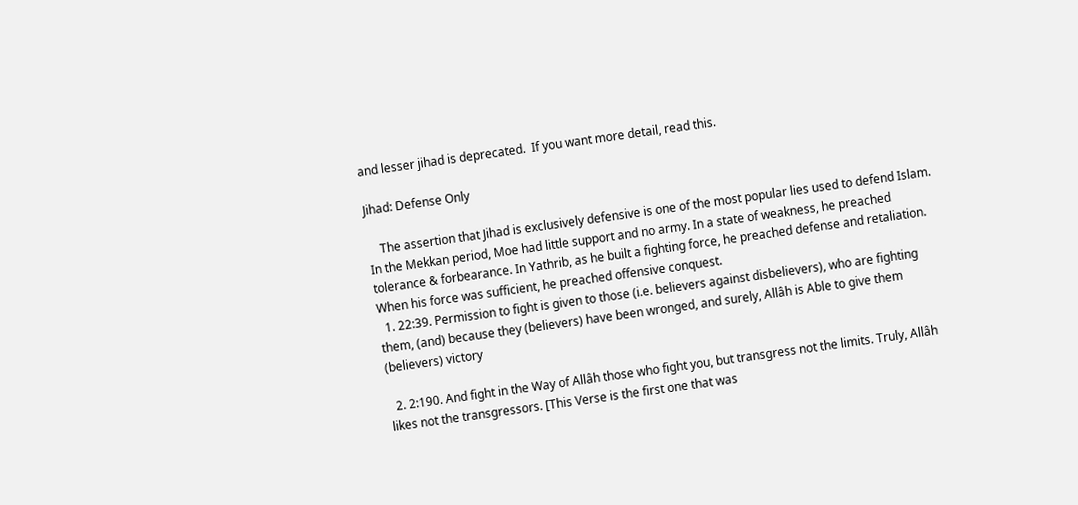and lesser jihad is deprecated.  If you want more detail, read this.

Jihad: Defense Only

    The assertion that Jihad is exclusively defensive is one of the most popular lies used to defend Islam. In the Mekkan period, Moe had little support and no army. In a state of weakness, he preached tolerance & forbearance. In Yathrib, as he built a fighting force, he preached defense and retaliation.  When his force was sufficient, he preached offensive conquest.
  1. 22:39. Permission to fight is given to those (i.e. believers against disbelievers), who are fighting them, (and) because they (believers) have been wronged, and surely, Allâh is Able to give them (believers) victory

  2. 2:190. And fight in the Way of Allâh those who fight you, but transgress not the limits. Truly, Allâh likes not the transgressors. [This Verse is the first one that was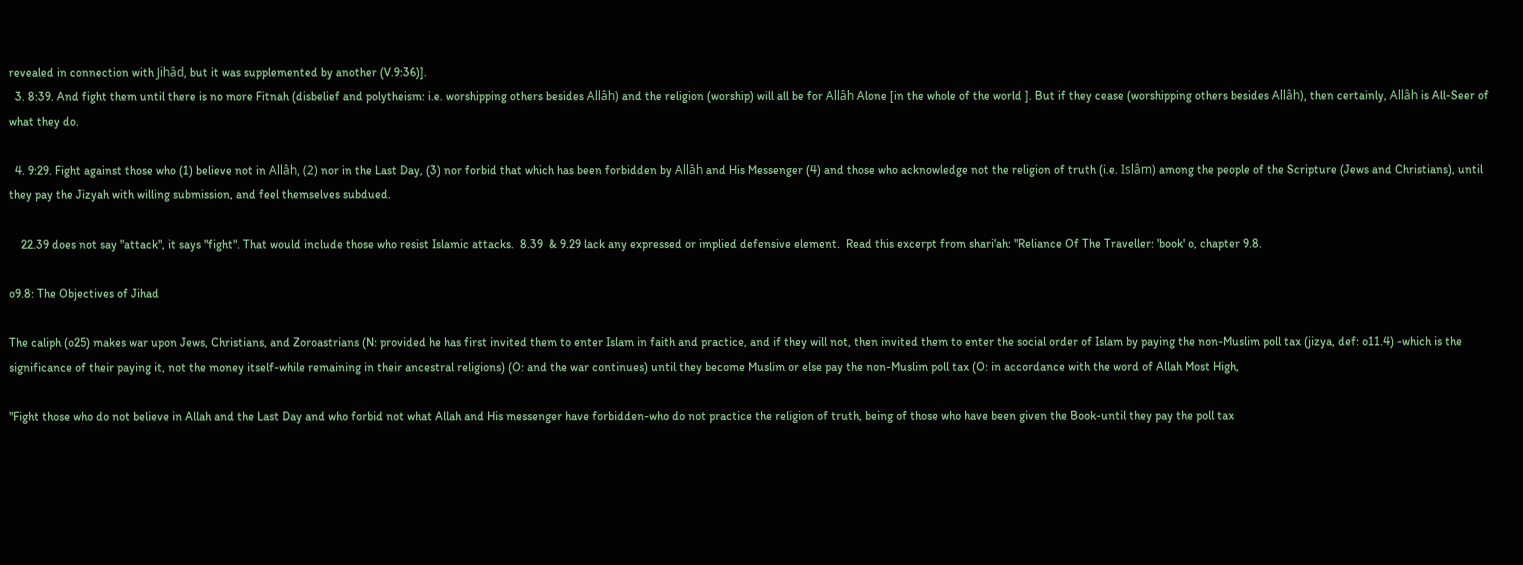revealed in connection with Jihâd, but it was supplemented by another (V.9:36)].
  3. 8:39. And fight them until there is no more Fitnah (disbelief and polytheism: i.e. worshipping others besides Allâh) and the religion (worship) will all be for Allâh Alone [in the whole of the world ]. But if they cease (worshipping others besides Allâh), then certainly, Allâh is All-Seer of what they do.

  4. 9:29. Fight against those who (1) believe not in Allâh, (2) nor in the Last Day, (3) nor forbid that which has been forbidden by Allâh and His Messenger (4) and those who acknowledge not the religion of truth (i.e. Islâm) among the people of the Scripture (Jews and Christians), until they pay the Jizyah with willing submission, and feel themselves subdued.

    22.39 does not say "attack", it says "fight". That would include those who resist Islamic attacks.  8.39  & 9.29 lack any expressed or implied defensive element.  Read this excerpt from shari'ah: "Reliance Of The Traveller: 'book' o, chapter 9.8.

o9.8: The Objectives of Jihad

The caliph (o25) makes war upon Jews, Christians, and Zoroastrians (N: provided he has first invited them to enter Islam in faith and practice, and if they will not, then invited them to enter the social order of Islam by paying the non-Muslim poll tax (jizya, def: o11.4) -which is the significance of their paying it, not the money itself-while remaining in their ancestral religions) (O: and the war continues) until they become Muslim or else pay the non-Muslim poll tax (O: in accordance with the word of Allah Most High,

"Fight those who do not believe in Allah and the Last Day and who forbid not what Allah and His messenger have forbidden-who do not practice the religion of truth, being of those who have been given the Book-until they pay the poll tax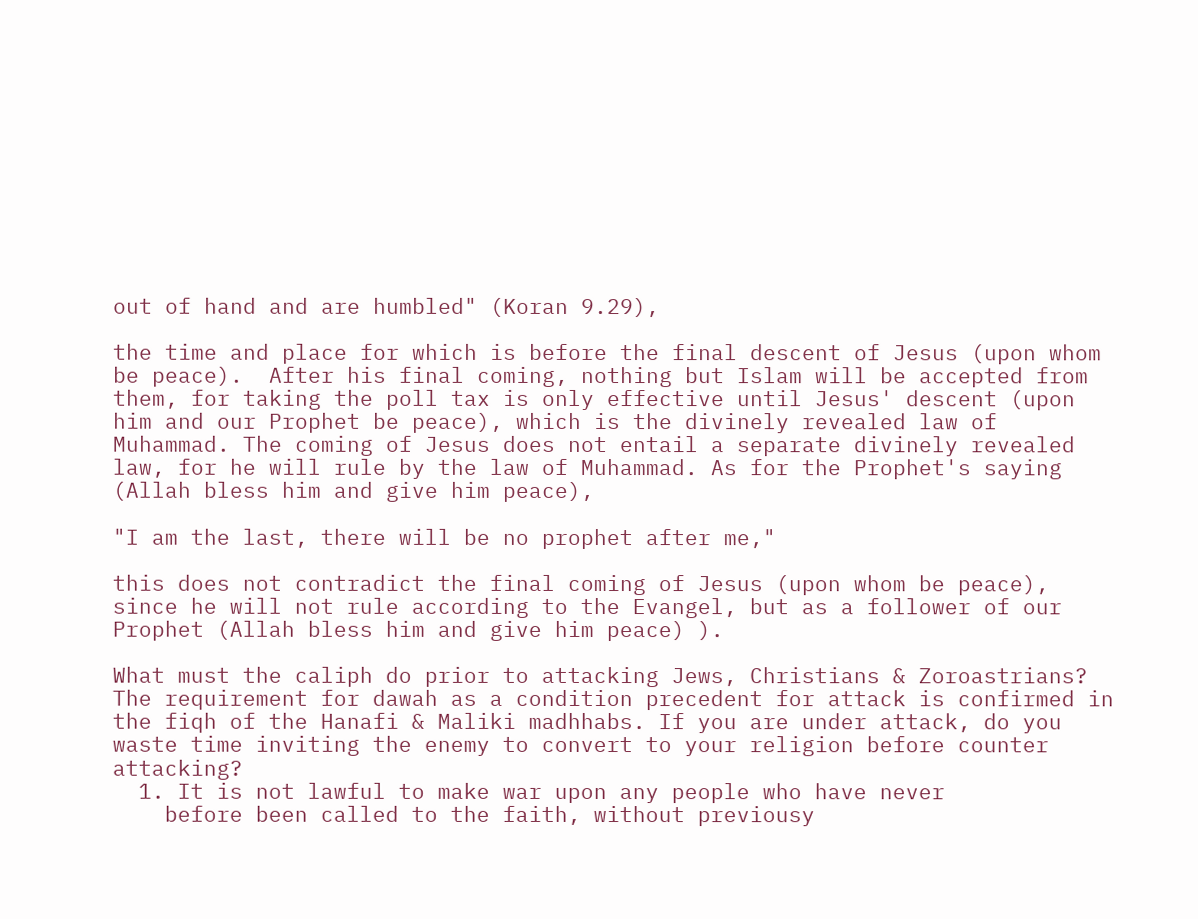out of hand and are humbled" (Koran 9.29),

the time and place for which is before the final descent of Jesus (upon whom be peace).  After his final coming, nothing but Islam will be accepted from them, for taking the poll tax is only effective until Jesus' descent (upon him and our Prophet be peace), which is the divinely revealed law of Muhammad. The coming of Jesus does not entail a separate divinely revealed law, for he will rule by the law of Muhammad. As for the Prophet's saying (Allah bless him and give him peace),

"I am the last, there will be no prophet after me,"

this does not contradict the final coming of Jesus (upon whom be peace), since he will not rule according to the Evangel, but as a follower of our Prophet (Allah bless him and give him peace) ).

What must the caliph do prior to attacking Jews, Christians & Zoroastrians?  The requirement for dawah as a condition precedent for attack is confirmed in the fiqh of the Hanafi & Maliki madhhabs. If you are under attack, do you waste time inviting the enemy to convert to your religion before counter attacking?
  1. It is not lawful to make war upon any people who have never
    before been called to the faith, without previousy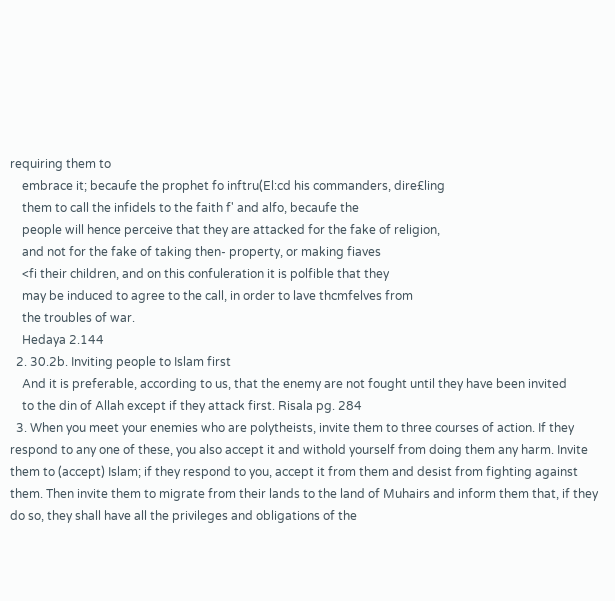requiring them to
    embrace it; becaufe the prophet fo inftru(El:cd his commanders, dire£ling
    them to call the infidels to the faith f' and alfo, becaufe the
    people will hence perceive that they are attacked for the fake of religion,
    and not for the fake of taking then- property, or making fiaves
    <fi their children, and on this confuleration it is polfible that they
    may be induced to agree to the call, in order to lave thcmfelves from
    the troubles of war.
    Hedaya 2.144
  2. 30.2b. Inviting people to Islam first
    And it is preferable, according to us, that the enemy are not fought until they have been invited
    to the din of Allah except if they attack first. Risala pg. 284
  3. When you meet your enemies who are polytheists, invite them to three courses of action. If they respond to any one of these, you also accept it and withold yourself from doing them any harm. Invite them to (accept) Islam; if they respond to you, accept it from them and desist from fighting against them. Then invite them to migrate from their lands to the land of Muhairs and inform them that, if they do so, they shall have all the privileges and obligations of the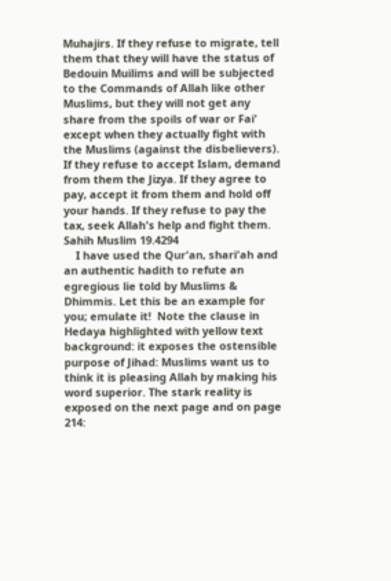Muhajirs. If they refuse to migrate, tell them that they will have the status of Bedouin Muilims and will be subjected to the Commands of Allah like other Muslims, but they will not get any share from the spoils of war or Fai' except when they actually fight with the Muslims (against the disbelievers). If they refuse to accept Islam, demand from them the Jizya. If they agree to pay, accept it from them and hold off your hands. If they refuse to pay the tax, seek Allah's help and fight them. Sahih Muslim 19.4294
    I have used the Qur'an, shari'ah and an authentic hadith to refute an egregious lie told by Muslims & Dhimmis. Let this be an example for you; emulate it!  Note the clause in Hedaya highlighted with yellow text background: it exposes the ostensible purpose of Jihad: Muslims want us to think it is pleasing Allah by making his word superior. The stark reality is exposed on the next page and on page 214: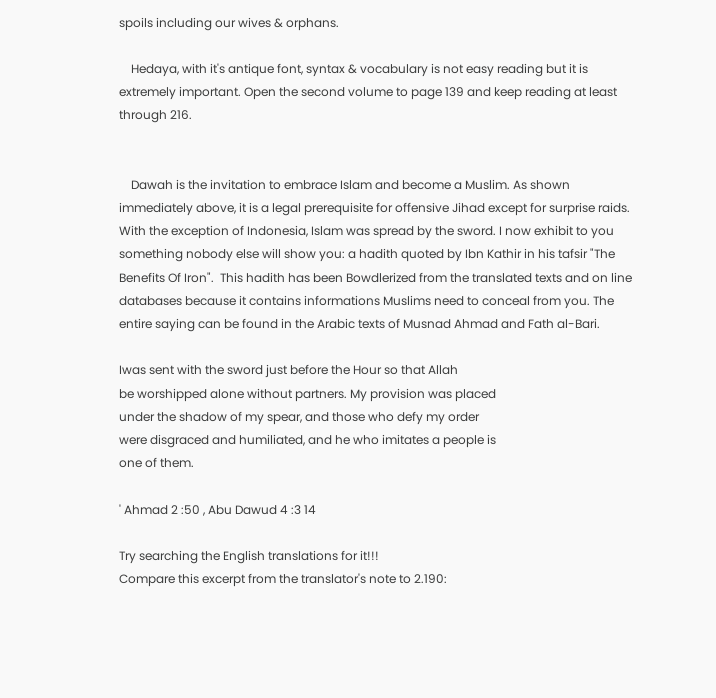spoils including our wives & orphans.

    Hedaya, with it's antique font, syntax & vocabulary is not easy reading but it is extremely important. Open the second volume to page 139 and keep reading at least through 216.


    Dawah is the invitation to embrace Islam and become a Muslim. As shown immediately above, it is a legal prerequisite for offensive Jihad except for surprise raids. With the exception of Indonesia, Islam was spread by the sword. I now exhibit to you something nobody else will show you: a hadith quoted by Ibn Kathir in his tafsir "The Benefits Of Iron".  This hadith has been Bowdlerized from the translated texts and on line databases because it contains informations Muslims need to conceal from you. The entire saying can be found in the Arabic texts of Musnad Ahmad and Fath al-Bari.

Iwas sent with the sword just before the Hour so that Allah
be worshipped alone without partners. My provision was placed
under the shadow of my spear, and those who defy my order
were disgraced and humiliated, and he who imitates a people is
one of them.

' Ahmad 2 :50 , Abu Dawud 4 :3 14

Try searching the English translations for it!!!
Compare this excerpt from the translator's note to 2.190: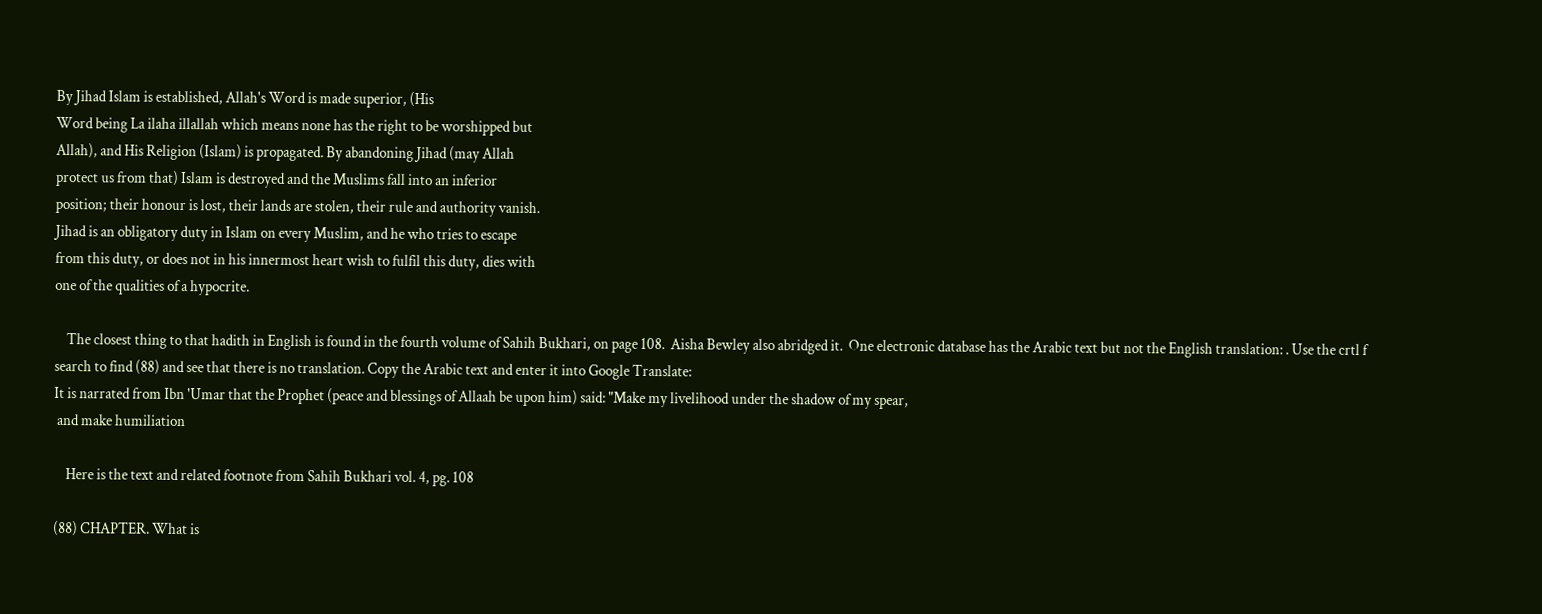By Jihad Islam is established, Allah's Word is made superior, (His
Word being La ilaha illallah which means none has the right to be worshipped but
Allah), and His Religion (Islam) is propagated. By abandoning Jihad (may Allah
protect us from that) Islam is destroyed and the Muslims fall into an inferior
position; their honour is lost, their lands are stolen, their rule and authority vanish.
Jihad is an obligatory duty in Islam on every Muslim, and he who tries to escape
from this duty, or does not in his innermost heart wish to fulfil this duty, dies with
one of the qualities of a hypocrite.

    The closest thing to that hadith in English is found in the fourth volume of Sahih Bukhari, on page 108.  Aisha Bewley also abridged it.  One electronic database has the Arabic text but not the English translation: . Use the crtl f search to find (88) and see that there is no translation. Copy the Arabic text and enter it into Google Translate:
It is narrated from Ibn 'Umar that the Prophet (peace and blessings of Allaah be upon him) said: "Make my livelihood under the shadow of my spear,
 and make humiliation

    Here is the text and related footnote from Sahih Bukhari vol. 4, pg. 108

(88) CHAPTER. What is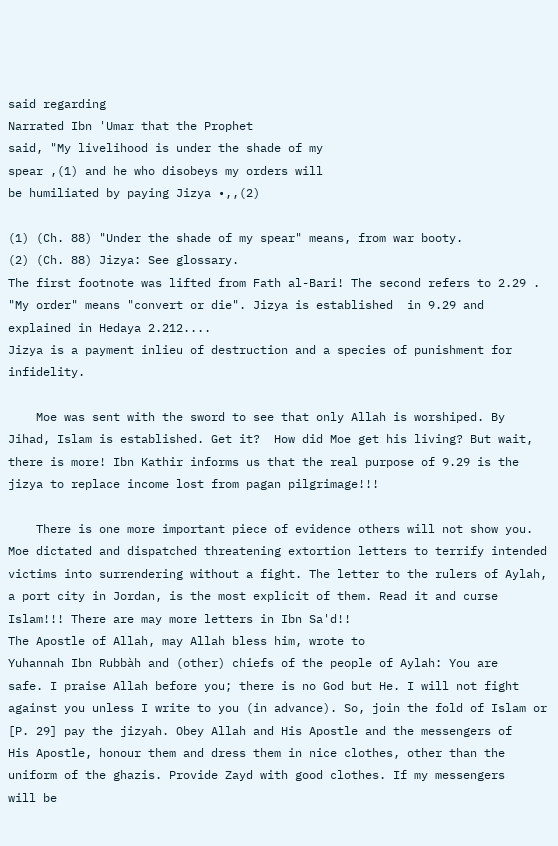said regarding
Narrated Ibn 'Umar that the Prophet
said, "My livelihood is under the shade of my
spear ,(1) and he who disobeys my orders will
be humiliated by paying Jizya •,,(2)

(1) (Ch. 88) "Under the shade of my spear" means, from war booty.
(2) (Ch. 88) Jizya: See glossary.
The first footnote was lifted from Fath al-Bari! The second refers to 2.29 . "My order" means "convert or die". Jizya is established  in 9.29 and explained in Hedaya 2.212....
Jizya is a payment inlieu of destruction and a species of punishment for infidelity.

    Moe was sent with the sword to see that only Allah is worshiped. By Jihad, Islam is established. Get it?  How did Moe get his living? But wait, there is more! Ibn Kathir informs us that the real purpose of 9.29 is the jizya to replace income lost from pagan pilgrimage!!!

    There is one more important piece of evidence others will not show you. Moe dictated and dispatched threatening extortion letters to terrify intended victims into surrendering without a fight. The letter to the rulers of Aylah, a port city in Jordan, is the most explicit of them. Read it and curse Islam!!! There are may more letters in Ibn Sa'd!!
The Apostle of Allah, may Allah bless him, wrote to
Yuhannah Ibn Rubbàh and (other) chiefs of the people of Aylah: You are
safe. I praise Allah before you; there is no God but He. I will not fight
against you unless I write to you (in advance). So, join the fold of Islam or
[P. 29] pay the jizyah. Obey Allah and His Apostle and the messengers of
His Apostle, honour them and dress them in nice clothes, other than the
uniform of the ghazis. Provide Zayd with good clothes. If my messengers
will be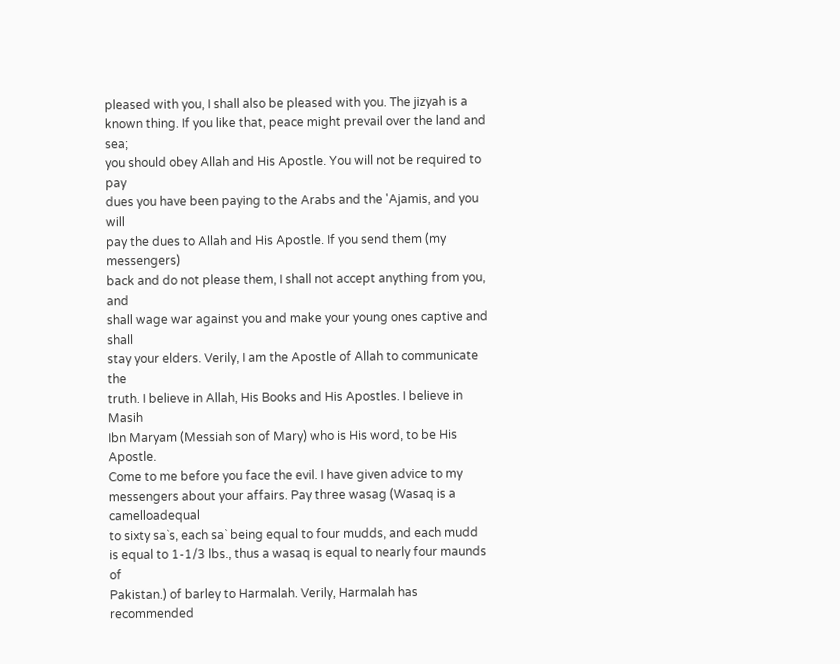pleased with you, I shall also be pleased with you. The jizyah is a
known thing. If you like that, peace might prevail over the land and sea;
you should obey Allah and His Apostle. You will not be required to pay
dues you have been paying to the Arabs and the 'Ajamis, and you will
pay the dues to Allah and His Apostle. If you send them (my messengers)
back and do not please them, I shall not accept anything from you, and
shall wage war against you and make your young ones captive and shall
stay your elders. Verily, I am the Apostle of Allah to communicate the
truth. I believe in Allah, His Books and His Apostles. I believe in Masih
Ibn Maryam (Messiah son of Mary) who is His word, to be His Apostle.
Come to me before you face the evil. I have given advice to my
messengers about your affairs. Pay three wasag (Wasaq is a camelloadequal
to sixty sa`s, each sa` being equal to four mudds, and each mudd
is equal to 1-1/3 lbs., thus a wasaq is equal to nearly four maunds of
Pakistan.) of barley to Harmalah. Verily, Harmalah has recommended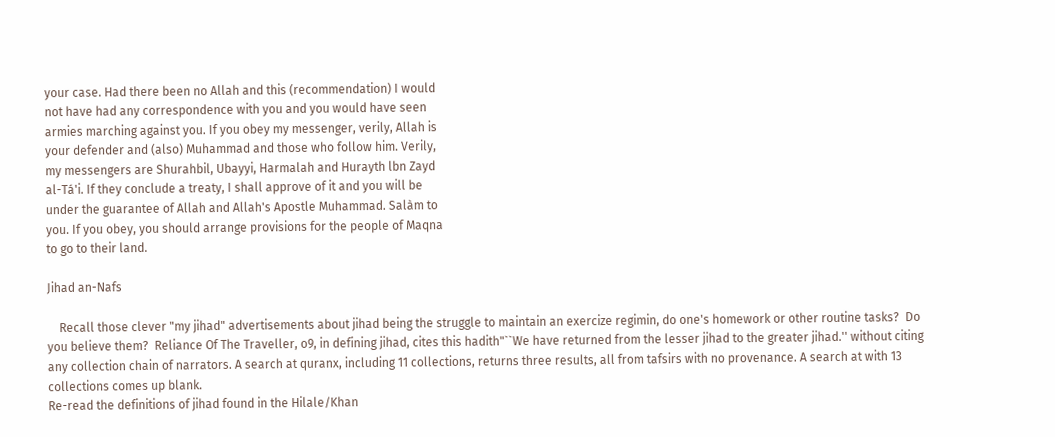your case. Had there been no Allah and this (recommendation) I would
not have had any correspondence with you and you would have seen
armies marching against you. If you obey my messenger, verily, Allah is
your defender and (also) Muhammad and those who follow him. Verily,
my messengers are Shurahbil, Ubayyi, Harmalah and Hurayth lbn Zayd
al-Tá'i. If they conclude a treaty, I shall approve of it and you will be
under the guarantee of Allah and Allah's Apostle Muhammad. Salàm to
you. If you obey, you should arrange provisions for the people of Maqna
to go to their land.

Jihad an-Nafs

    Recall those clever "my jihad" advertisements about jihad being the struggle to maintain an exercize regimin, do one's homework or other routine tasks?  Do you believe them?  Reliance Of The Traveller, o9, in defining jihad, cites this hadith"``We have returned from the lesser jihad to the greater jihad.'' without citing any collection chain of narrators. A search at quranx, including 11 collections, returns three results, all from tafsirs with no provenance. A search at with 13 collections comes up blank.
Re-read the definitions of jihad found in the Hilale/Khan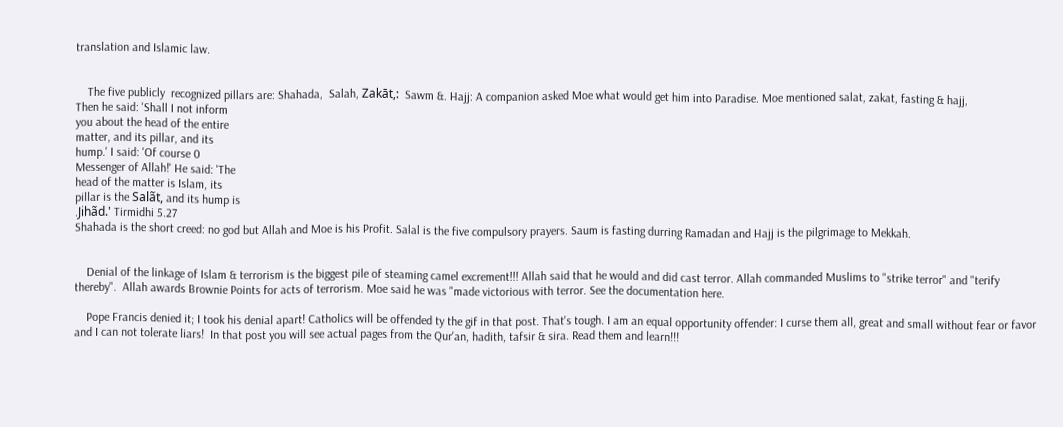translation and Islamic law.


    The five publicly  recognized pillars are: Shahada,  Salah, Zakāt,:  Sawm &. Hajj: A companion asked Moe what would get him into Paradise. Moe mentioned salat, zakat, fasting & hajj,
Then he said: 'Shall I not inform
you about the head of the entire
matter, and its pillar, and its
hump.' I said: 'Of course 0
Messenger of Allah!' He said: 'The
head of the matter is Islam, its
pillar is the Salãt, and its hump is
.Jihãd.' Tirmidhi 5.27
Shahada is the short creed: no god but Allah and Moe is his Profit. Salal is the five compulsory prayers. Saum is fasting durring Ramadan and Hajj is the pilgrimage to Mekkah.


    Denial of the linkage of Islam & terrorism is the biggest pile of steaming camel excrement!!! Allah said that he would and did cast terror. Allah commanded Muslims to "strike terror" and "terify thereby".  Allah awards Brownie Points for acts of terrorism. Moe said he was "made victorious with terror. See the documentation here.

    Pope Francis denied it; I took his denial apart! Catholics will be offended ty the gif in that post. That's tough. I am an equal opportunity offender: I curse them all, great and small without fear or favor and I can not tolerate liars!  In that post you will see actual pages from the Qur'an, hadith, tafsir & sira. Read them and learn!!!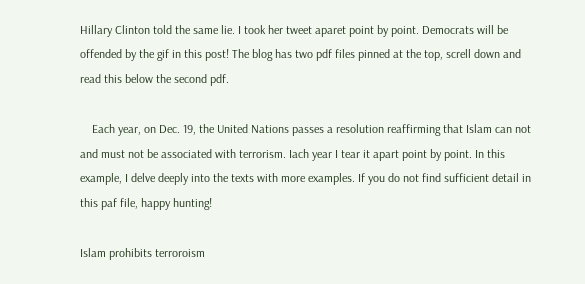Hillary Clinton told the same lie. I took her tweet aparet point by point. Democrats will be offended by the gif in this post! The blog has two pdf files pinned at the top, screll down and read this below the second pdf.

    Each year, on Dec. 19, the United Nations passes a resolution reaffirming that Islam can not and must not be associated with terrorism. Iach year I tear it apart point by point. In this example, I delve deeply into the texts with more examples. If you do not find sufficient detail in this paf file, happy hunting!

Islam prohibits terroroism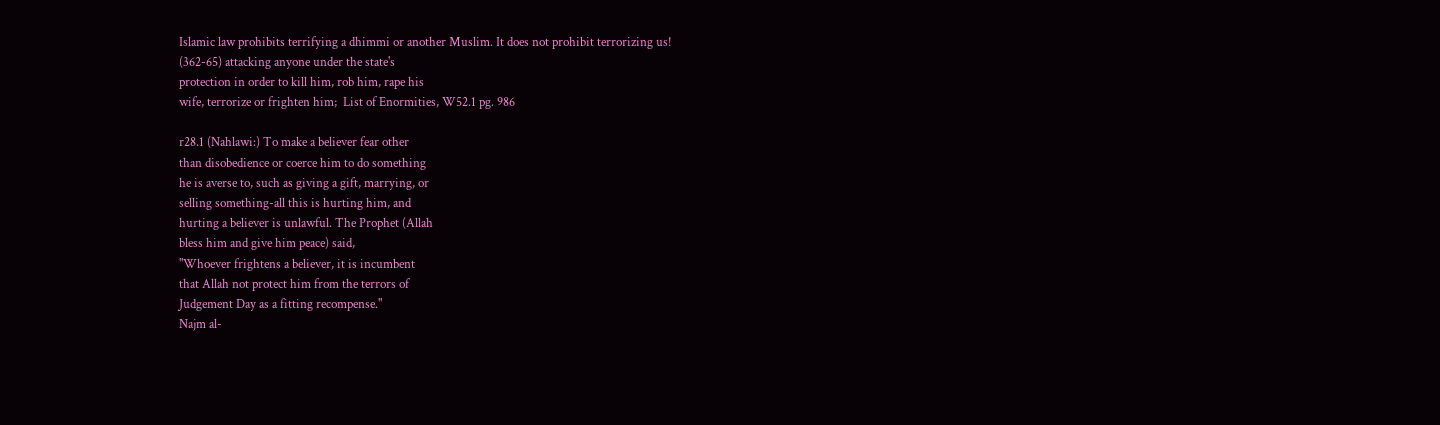Islamic law prohibits terrifying a dhimmi or another Muslim. It does not prohibit terrorizing us!
(362-65) attacking anyone under the state's
protection in order to kill him, rob him, rape his
wife, terrorize or frighten him;  List of Enormities, W52.1 pg. 986

r28.1 (Nahlawi:) To make a believer fear other
than disobedience or coerce him to do something
he is averse to, such as giving a gift, marrying, or
selling something-all this is hurting him, and
hurting a believer is unlawful. The Prophet (Allah
bless him and give him peace) said,
"Whoever frightens a believer, it is incumbent
that Allah not protect him from the terrors of
Judgement Day as a fitting recompense."
Najm al-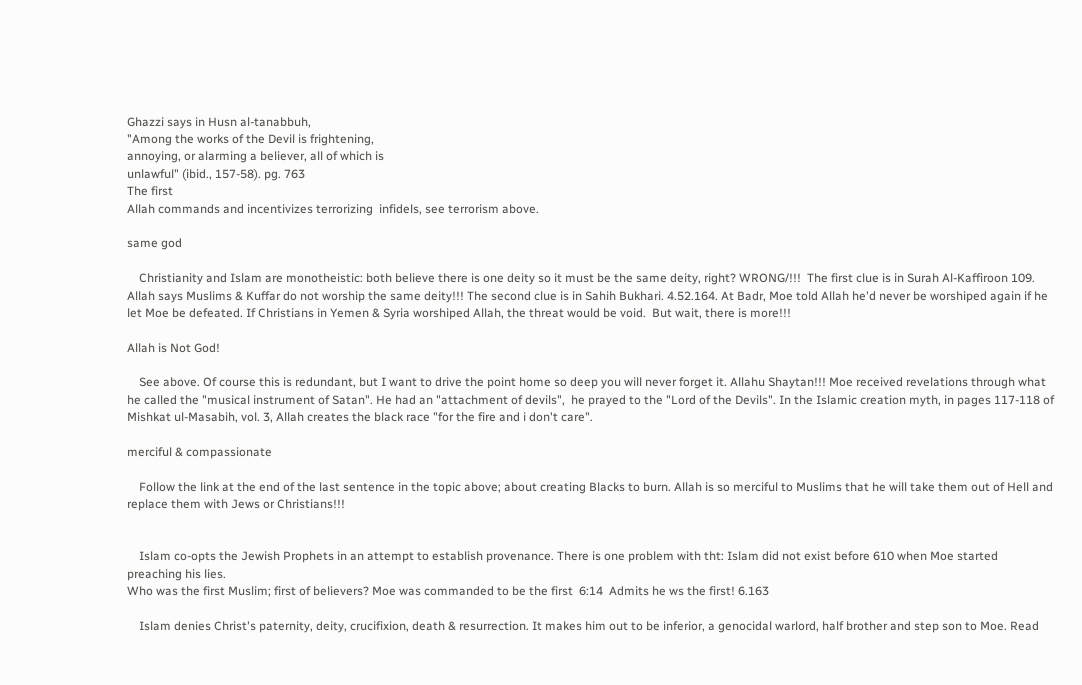Ghazzi says in Husn al-tanabbuh,
"Among the works of the Devil is frightening,
annoying, or alarming a believer, all of which is
unlawful" (ibid., 157-58). pg. 763
The first
Allah commands and incentivizes terrorizing  infidels, see terrorism above.

same god

    Christianity and Islam are monotheistic: both believe there is one deity so it must be the same deity, right? WRONG/!!!  The first clue is in Surah Al-Kaffiroon 109. Allah says Muslims & Kuffar do not worship the same deity!!! The second clue is in Sahih Bukhari. 4.52.164. At Badr, Moe told Allah he'd never be worshiped again if he let Moe be defeated. If Christians in Yemen & Syria worshiped Allah, the threat would be void.  But wait, there is more!!!

Allah is Not God!

    See above. Of course this is redundant, but I want to drive the point home so deep you will never forget it. Allahu Shaytan!!! Moe received revelations through what he called the "musical instrument of Satan". He had an "attachment of devils",  he prayed to the "Lord of the Devils". In the Islamic creation myth, in pages 117-118 of Mishkat ul-Masabih, vol. 3, Allah creates the black race "for the fire and i don't care".

merciful & compassionate

    Follow the link at the end of the last sentence in the topic above; about creating Blacks to burn. Allah is so merciful to Muslims that he will take them out of Hell and replace them with Jews or Christians!!!


    Islam co-opts the Jewish Prophets in an attempt to establish provenance. There is one problem with tht: Islam did not exist before 610 when Moe started preaching his lies.
Who was the first Muslim; first of believers? Moe was commanded to be the first  6:14  Admits he ws the first! 6.163

    Islam denies Christ's paternity, deity, crucifixion, death & resurrection. It makes him out to be inferior, a genocidal warlord, half brother and step son to Moe. Read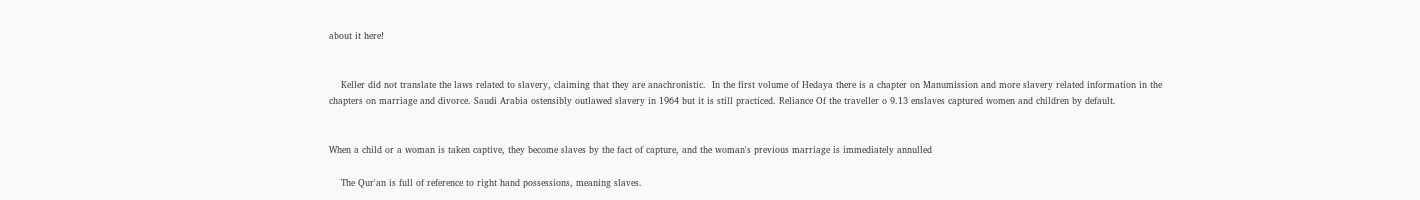about it here!


    Keller did not translate the laws related to slavery, claiming that they are anachronistic.  In the first volume of Hedaya there is a chapter on Manumission and more slavery related information in the chapters on marriage and divorce. Saudi Arabia ostensibly outlawed slavery in 1964 but it is still practiced. Reliance Of the traveller o 9.13 enslaves captured women and children by default.


When a child or a woman is taken captive, they become slaves by the fact of capture, and the woman's previous marriage is immediately annulled

    The Qur'an is full of reference to right hand possessions, meaning slaves.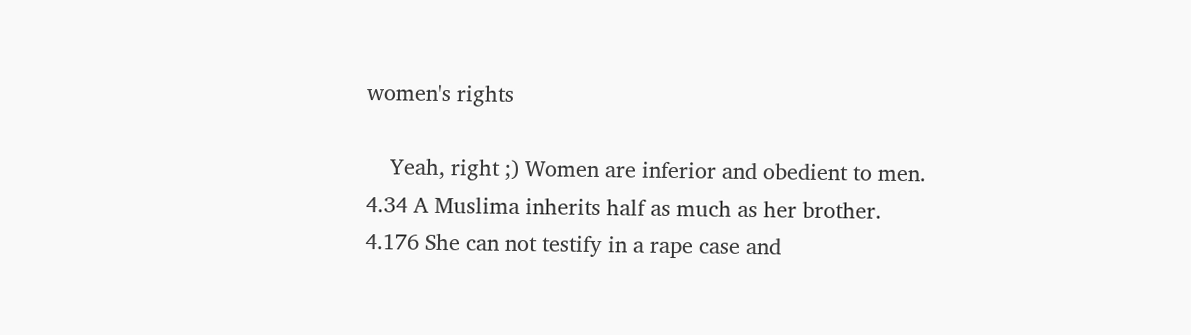women's rights

    Yeah, right ;) Women are inferior and obedient to men. 4.34 A Muslima inherits half as much as her brother. 4.176 She can not testify in a rape case and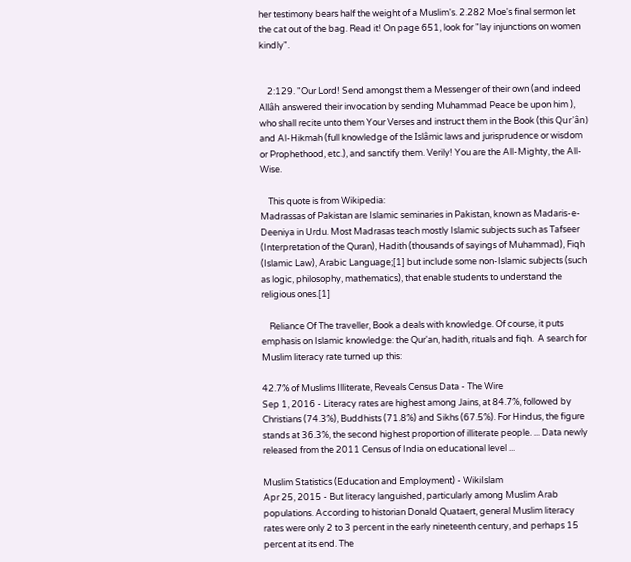her testimony bears half the weight of a Muslim's. 2.282 Moe's final sermon let the cat out of the bag. Read it! On page 651, look for "lay injunctions on women kindly".


    2:129. "Our Lord! Send amongst them a Messenger of their own (and indeed Allâh answered their invocation by sending Muhammad Peace be upon him ), who shall recite unto them Your Verses and instruct them in the Book (this Qur'ân) and Al-Hikmah (full knowledge of the Islâmic laws and jurisprudence or wisdom or Prophethood, etc.), and sanctify them. Verily! You are the All-Mighty, the All-Wise.

    This quote is from Wikipedia:
Madrassas of Pakistan are Islamic seminaries in Pakistan, known as Madaris-e-Deeniya in Urdu. Most Madrasas teach mostly Islamic subjects such as Tafseer (Interpretation of the Quran), Hadith (thousands of sayings of Muhammad), Fiqh (Islamic Law), Arabic Language;[1] but include some non-Islamic subjects (such as logic, philosophy, mathematics), that enable students to understand the religious ones.[1]

    Reliance Of The traveller, Book a deals with knowledge. Of course, it puts emphasis on Islamic knowledge: the Qur'an, hadith, rituals and fiqh.  A search for Muslim literacy rate turned up this:

42.7% of Muslims Illiterate, Reveals Census Data - The Wire
Sep 1, 2016 - Literacy rates are highest among Jains, at 84.7%, followed by Christians (74.3%), Buddhists (71.8%) and Sikhs (67.5%). For Hindus, the figure stands at 36.3%, the second highest proportion of illiterate people. ... Data newly released from the 2011 Census of India on educational level ...

Muslim Statistics (Education and Employment) - WikiIslam
Apr 25, 2015 - But literacy languished, particularly among Muslim Arab populations. According to historian Donald Quataert, general Muslim literacy rates were only 2 to 3 percent in the early nineteenth century, and perhaps 15 percent at its end. The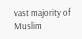vast majority of Muslim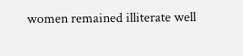women remained illiterate well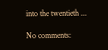into the twentieth ...

No comments: